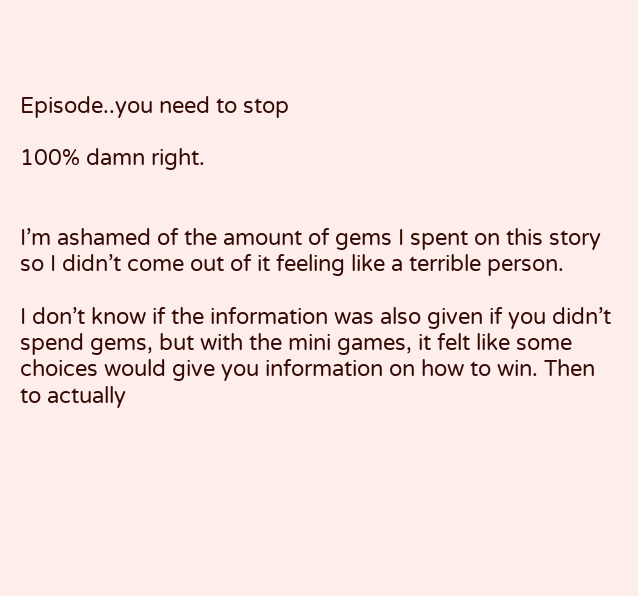Episode..you need to stop

100% damn right.


I’m ashamed of the amount of gems I spent on this story so I didn’t come out of it feeling like a terrible person.

I don’t know if the information was also given if you didn’t spend gems, but with the mini games, it felt like some choices would give you information on how to win. Then to actually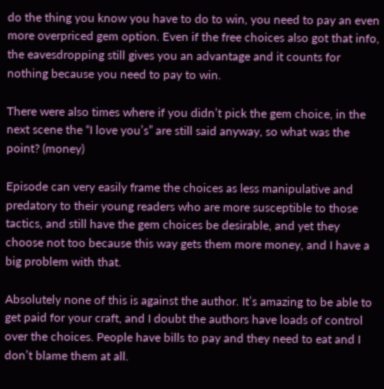do the thing you know you have to do to win, you need to pay an even more overpriced gem option. Even if the free choices also got that info, the eavesdropping still gives you an advantage and it counts for nothing because you need to pay to win.

There were also times where if you didn’t pick the gem choice, in the next scene the “I love you’s” are still said anyway, so what was the point? (money)

Episode can very easily frame the choices as less manipulative and predatory to their young readers who are more susceptible to those tactics, and still have the gem choices be desirable, and yet they choose not too because this way gets them more money, and I have a big problem with that.

Absolutely none of this is against the author. It’s amazing to be able to get paid for your craft, and I doubt the authors have loads of control over the choices. People have bills to pay and they need to eat and I don’t blame them at all.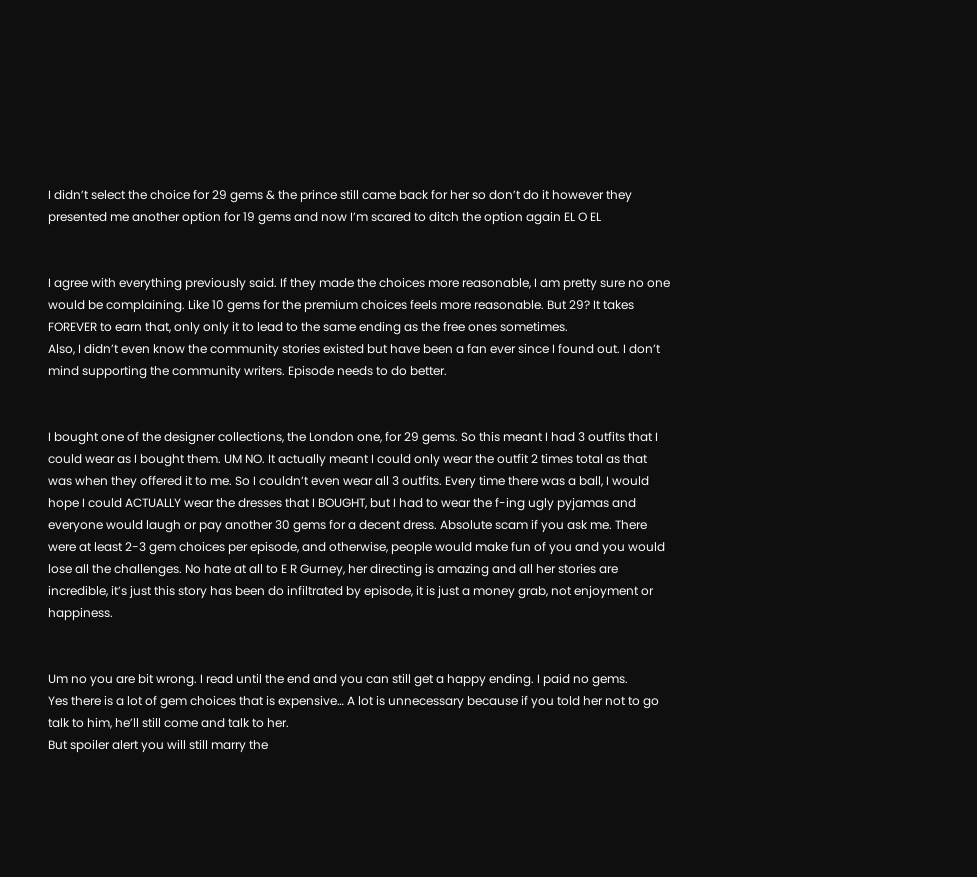I didn’t select the choice for 29 gems & the prince still came back for her so don’t do it however they presented me another option for 19 gems and now I’m scared to ditch the option again EL O EL


I agree with everything previously said. If they made the choices more reasonable, I am pretty sure no one would be complaining. Like 10 gems for the premium choices feels more reasonable. But 29? It takes FOREVER to earn that, only only it to lead to the same ending as the free ones sometimes.
Also, I didn’t even know the community stories existed but have been a fan ever since I found out. I don’t mind supporting the community writers. Episode needs to do better.


I bought one of the designer collections, the London one, for 29 gems. So this meant I had 3 outfits that I could wear as I bought them. UM NO. It actually meant I could only wear the outfit 2 times total as that was when they offered it to me. So I couldn’t even wear all 3 outfits. Every time there was a ball, I would hope I could ACTUALLY wear the dresses that I BOUGHT, but I had to wear the f-ing ugly pyjamas and everyone would laugh or pay another 30 gems for a decent dress. Absolute scam if you ask me. There were at least 2-3 gem choices per episode, and otherwise, people would make fun of you and you would lose all the challenges. No hate at all to E R Gurney, her directing is amazing and all her stories are incredible, it’s just this story has been do infiltrated by episode, it is just a money grab, not enjoyment or happiness.


Um no you are bit wrong. I read until the end and you can still get a happy ending. I paid no gems.
Yes there is a lot of gem choices that is expensive… A lot is unnecessary because if you told her not to go talk to him, he’ll still come and talk to her.
But spoiler alert you will still marry the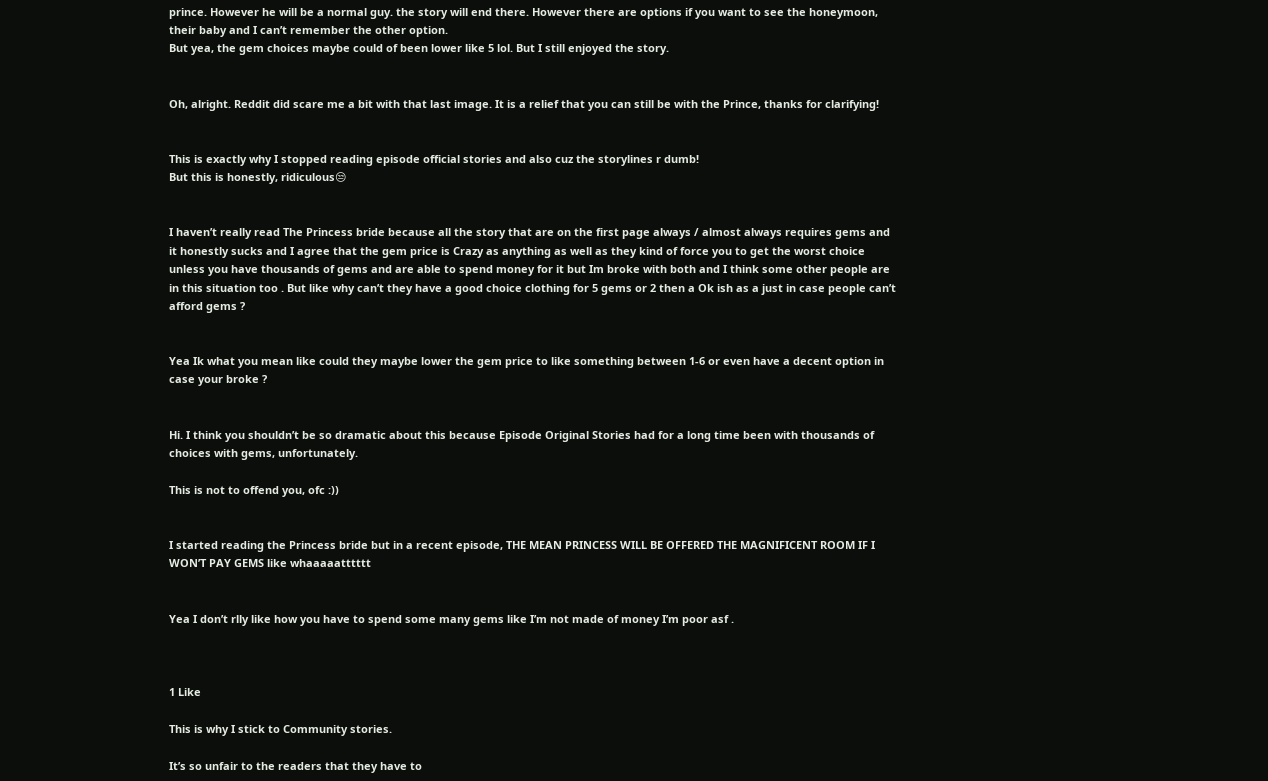prince. However he will be a normal guy. the story will end there. However there are options if you want to see the honeymoon, their baby and I can’t remember the other option.
But yea, the gem choices maybe could of been lower like 5 lol. But I still enjoyed the story.


Oh, alright. Reddit did scare me a bit with that last image. It is a relief that you can still be with the Prince, thanks for clarifying!


This is exactly why I stopped reading episode official stories and also cuz the storylines r dumb!
But this is honestly, ridiculous😒


I haven’t really read The Princess bride because all the story that are on the first page always / almost always requires gems and it honestly sucks and I agree that the gem price is Crazy as anything as well as they kind of force you to get the worst choice unless you have thousands of gems and are able to spend money for it but Im broke with both and I think some other people are in this situation too . But like why can’t they have a good choice clothing for 5 gems or 2 then a Ok ish as a just in case people can’t afford gems ?


Yea Ik what you mean like could they maybe lower the gem price to like something between 1-6 or even have a decent option in case your broke ?


Hi. I think you shouldn’t be so dramatic about this because Episode Original Stories had for a long time been with thousands of choices with gems, unfortunately.

This is not to offend you, ofc :))


I started reading the Princess bride but in a recent episode, THE MEAN PRINCESS WILL BE OFFERED THE MAGNIFICENT ROOM IF I WON’T PAY GEMS like whaaaaatttttt


Yea I don’t rlly like how you have to spend some many gems like I’m not made of money I’m poor asf .



1 Like

This is why I stick to Community stories.

It’s so unfair to the readers that they have to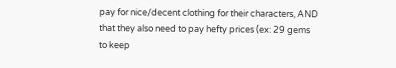pay for nice/decent clothing for their characters, AND that they also need to pay hefty prices (ex: 29 gems to keep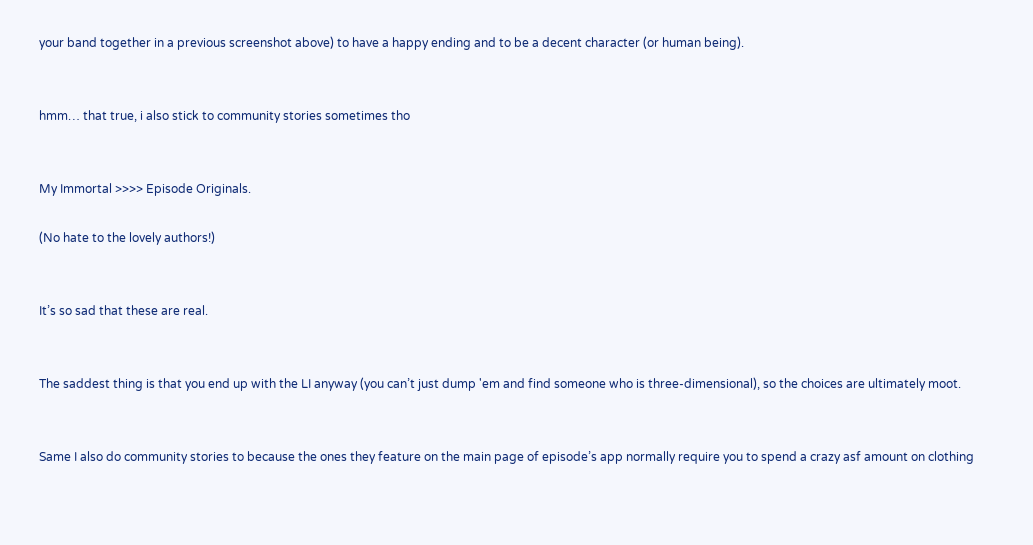your band together in a previous screenshot above) to have a happy ending and to be a decent character (or human being).


hmm… that true, i also stick to community stories sometimes tho


My Immortal >>>> Episode Originals.

(No hate to the lovely authors!)


It’s so sad that these are real.


The saddest thing is that you end up with the LI anyway (you can’t just dump 'em and find someone who is three-dimensional), so the choices are ultimately moot.


Same I also do community stories to because the ones they feature on the main page of episode’s app normally require you to spend a crazy asf amount on clothing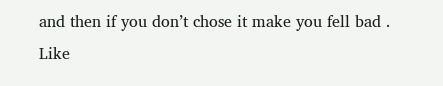and then if you don’t chose it make you fell bad . Like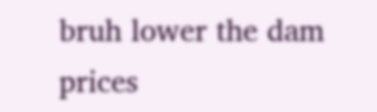bruh lower the dam prices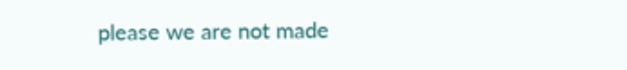please we are not made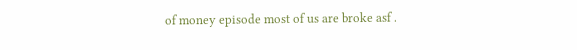of money episode most of us are broke asf .